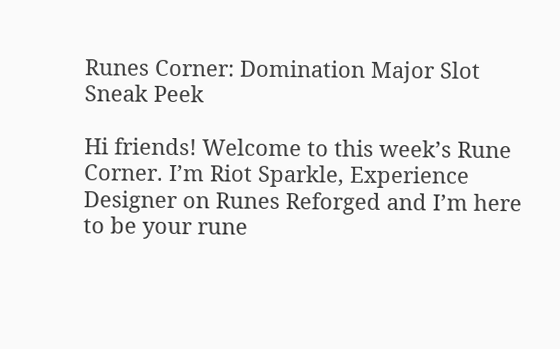Runes Corner: Domination Major Slot Sneak Peek

Hi friends! Welcome to this week’s Rune Corner. I’m Riot Sparkle, Experience Designer on Runes Reforged and I’m here to be your rune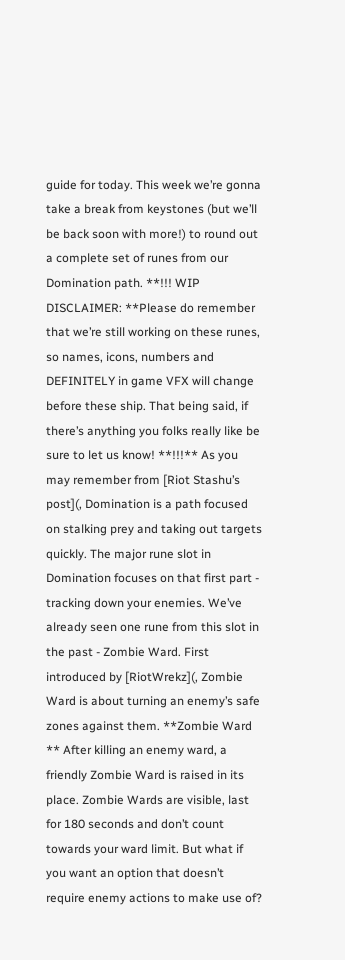guide for today. This week we’re gonna take a break from keystones (but we’ll be back soon with more!) to round out a complete set of runes from our Domination path. **!!! WIP DISCLAIMER: **Please do remember that we’re still working on these runes, so names, icons, numbers and DEFINITELY in game VFX will change before these ship. That being said, if there’s anything you folks really like be sure to let us know! **!!!** As you may remember from [Riot Stashu’s post](, Domination is a path focused on stalking prey and taking out targets quickly. The major rune slot in Domination focuses on that first part - tracking down your enemies. We’ve already seen one rune from this slot in the past - Zombie Ward. First introduced by [RiotWrekz](, Zombie Ward is about turning an enemy’s safe zones against them. **Zombie Ward ** After killing an enemy ward, a friendly Zombie Ward is raised in its place. Zombie Wards are visible, last for 180 seconds and don’t count towards your ward limit. But what if you want an option that doesn’t require enemy actions to make use of?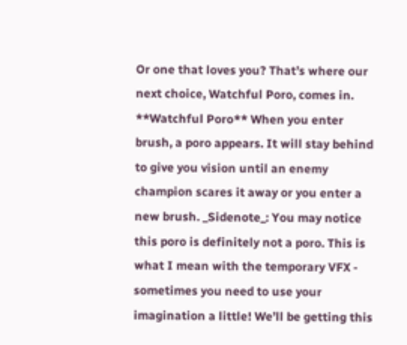Or one that loves you? That’s where our next choice, Watchful Poro, comes in. **Watchful Poro** When you enter brush, a poro appears. It will stay behind to give you vision until an enemy champion scares it away or you enter a new brush. _Sidenote_: You may notice this poro is definitely not a poro. This is what I mean with the temporary VFX - sometimes you need to use your imagination a little! We’ll be getting this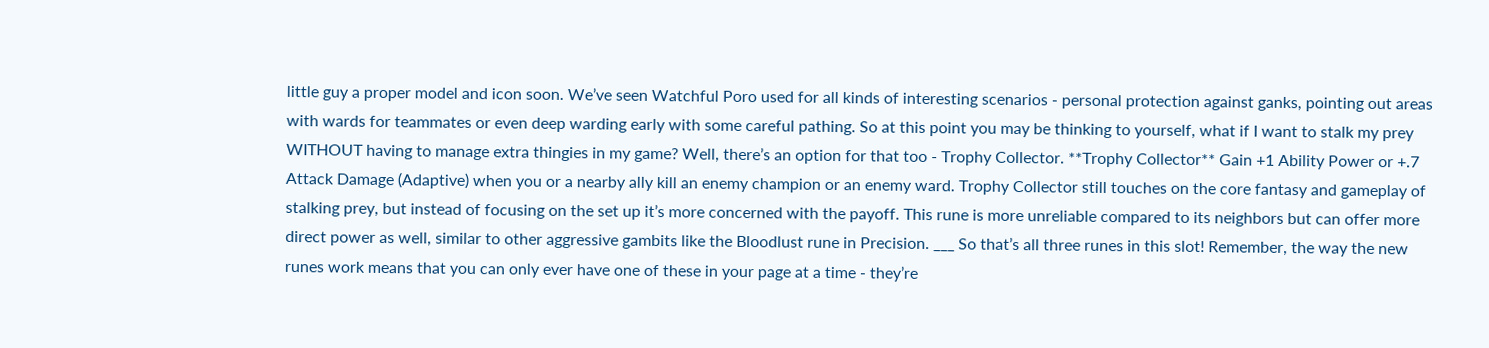little guy a proper model and icon soon. We’ve seen Watchful Poro used for all kinds of interesting scenarios - personal protection against ganks, pointing out areas with wards for teammates or even deep warding early with some careful pathing. So at this point you may be thinking to yourself, what if I want to stalk my prey WITHOUT having to manage extra thingies in my game? Well, there’s an option for that too - Trophy Collector. **Trophy Collector** Gain +1 Ability Power or +.7 Attack Damage (Adaptive) when you or a nearby ally kill an enemy champion or an enemy ward. Trophy Collector still touches on the core fantasy and gameplay of stalking prey, but instead of focusing on the set up it’s more concerned with the payoff. This rune is more unreliable compared to its neighbors but can offer more direct power as well, similar to other aggressive gambits like the Bloodlust rune in Precision. ___ So that’s all three runes in this slot! Remember, the way the new runes work means that you can only ever have one of these in your page at a time - they’re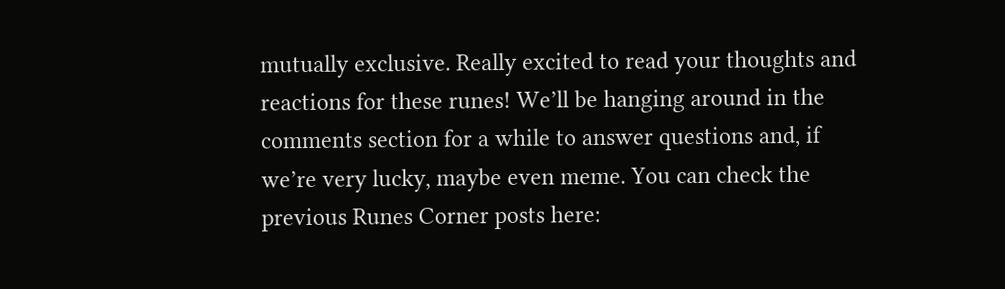mutually exclusive. Really excited to read your thoughts and reactions for these runes! We’ll be hanging around in the comments section for a while to answer questions and, if we’re very lucky, maybe even meme. You can check the previous Runes Corner posts here: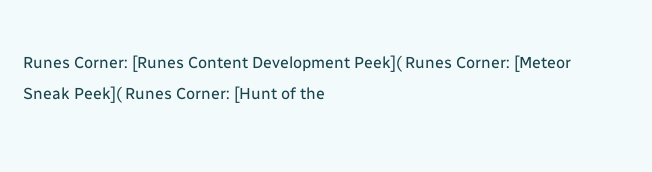Runes Corner: [Runes Content Development Peek]( Runes Corner: [Meteor Sneak Peek]( Runes Corner: [Hunt of the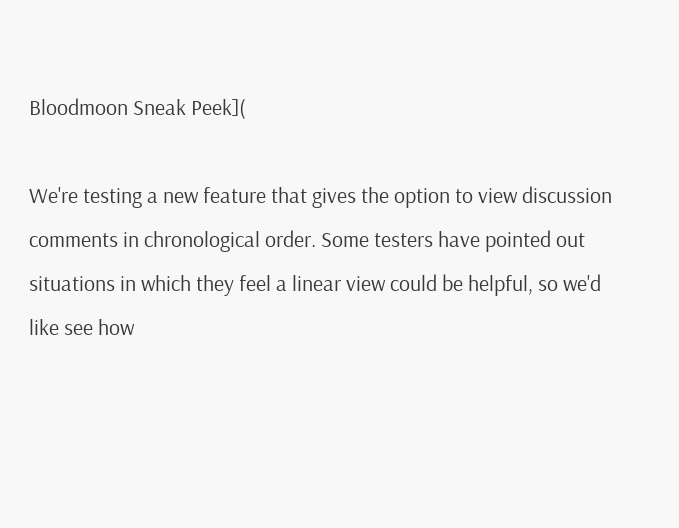Bloodmoon Sneak Peek](

We're testing a new feature that gives the option to view discussion comments in chronological order. Some testers have pointed out situations in which they feel a linear view could be helpful, so we'd like see how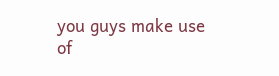you guys make use of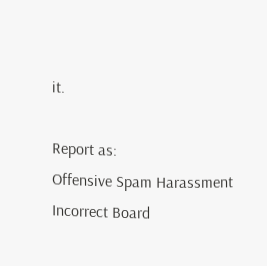it.

Report as:
Offensive Spam Harassment Incorrect Board